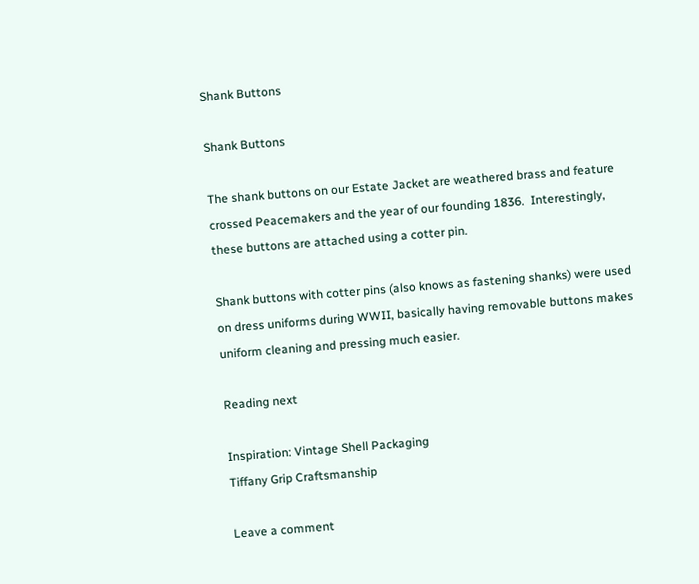Shank Buttons

Shank Buttons

The shank buttons on our Estate Jacket are weathered brass and feature crossed Peacemakers and the year of our founding 1836.  Interestingly, these buttons are attached using a cotter pin.

Shank buttons with cotter pins (also knows as fastening shanks) were used on dress uniforms during WWII, basically having removable buttons makes uniform cleaning and pressing much easier.

Reading next

Inspiration: Vintage Shell Packaging
Tiffany Grip Craftsmanship

Leave a comment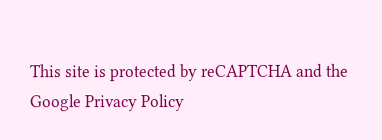This site is protected by reCAPTCHA and the Google Privacy Policy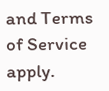and Terms of Service apply.